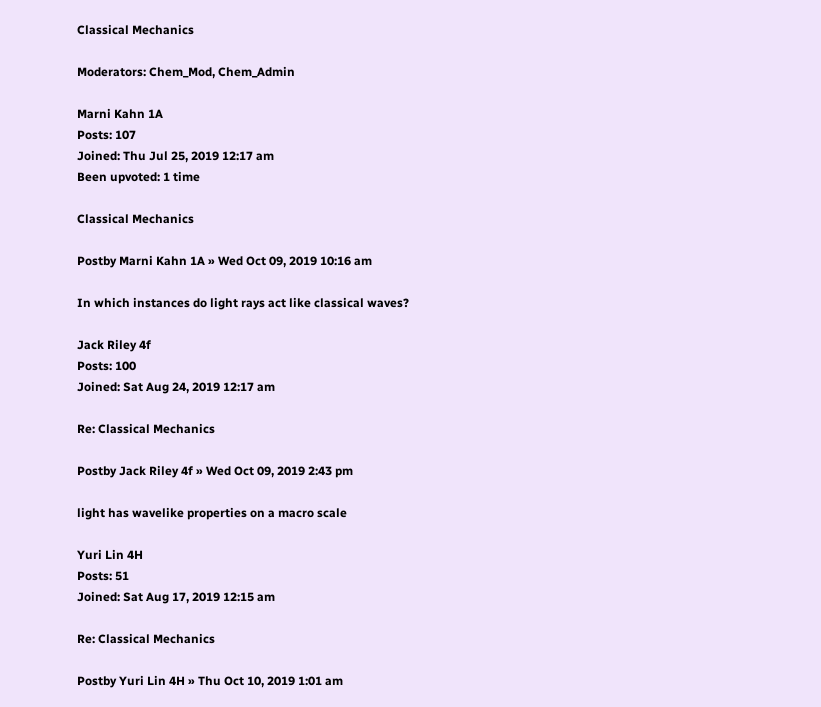Classical Mechanics

Moderators: Chem_Mod, Chem_Admin

Marni Kahn 1A
Posts: 107
Joined: Thu Jul 25, 2019 12:17 am
Been upvoted: 1 time

Classical Mechanics

Postby Marni Kahn 1A » Wed Oct 09, 2019 10:16 am

In which instances do light rays act like classical waves?

Jack Riley 4f
Posts: 100
Joined: Sat Aug 24, 2019 12:17 am

Re: Classical Mechanics

Postby Jack Riley 4f » Wed Oct 09, 2019 2:43 pm

light has wavelike properties on a macro scale

Yuri Lin 4H
Posts: 51
Joined: Sat Aug 17, 2019 12:15 am

Re: Classical Mechanics

Postby Yuri Lin 4H » Thu Oct 10, 2019 1:01 am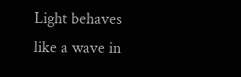Light behaves like a wave in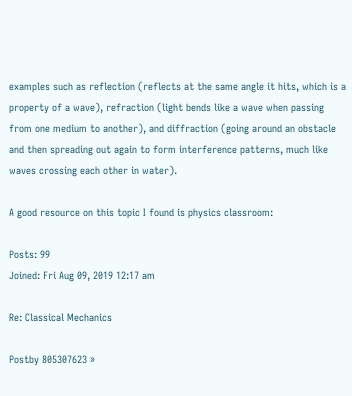examples such as reflection (reflects at the same angle it hits, which is a property of a wave), refraction (light bends like a wave when passing from one medium to another), and diffraction (going around an obstacle and then spreading out again to form interference patterns, much like waves crossing each other in water).

A good resource on this topic I found is physics classroom:

Posts: 99
Joined: Fri Aug 09, 2019 12:17 am

Re: Classical Mechanics

Postby 805307623 »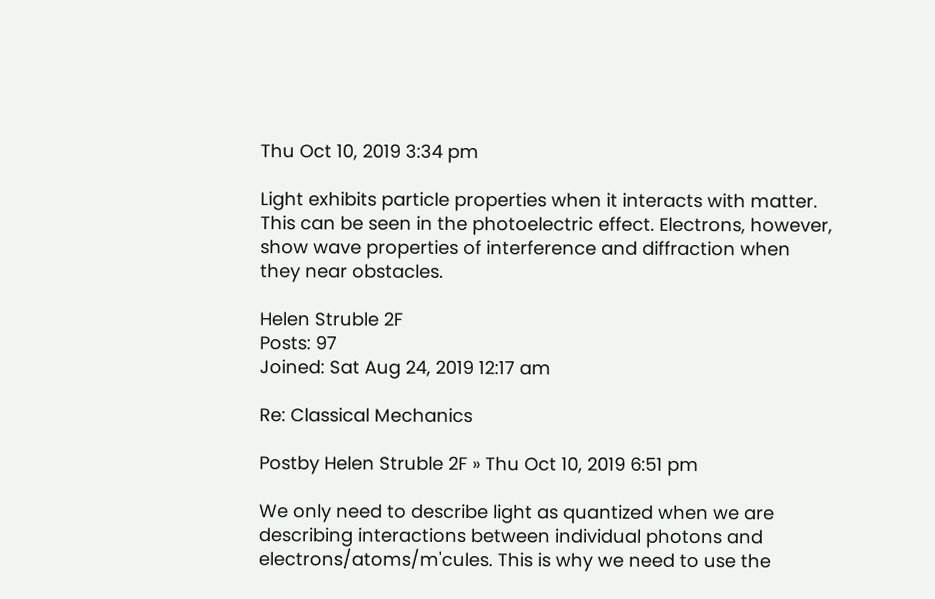Thu Oct 10, 2019 3:34 pm

Light exhibits particle properties when it interacts with matter. This can be seen in the photoelectric effect. Electrons, however, show wave properties of interference and diffraction when they near obstacles.

Helen Struble 2F
Posts: 97
Joined: Sat Aug 24, 2019 12:17 am

Re: Classical Mechanics

Postby Helen Struble 2F » Thu Oct 10, 2019 6:51 pm

We only need to describe light as quantized when we are describing interactions between individual photons and electrons/atoms/m'cules. This is why we need to use the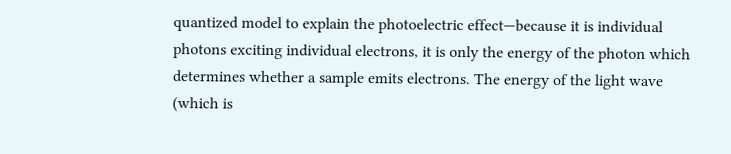quantized model to explain the photoelectric effect—because it is individual photons exciting individual electrons, it is only the energy of the photon which determines whether a sample emits electrons. The energy of the light wave (which is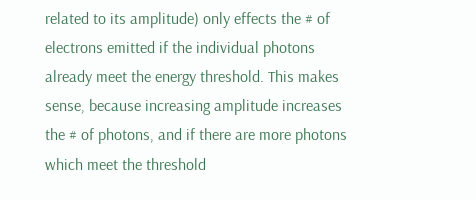related to its amplitude) only effects the # of electrons emitted if the individual photons already meet the energy threshold. This makes sense, because increasing amplitude increases the # of photons, and if there are more photons which meet the threshold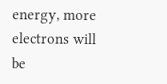energy, more electrons will be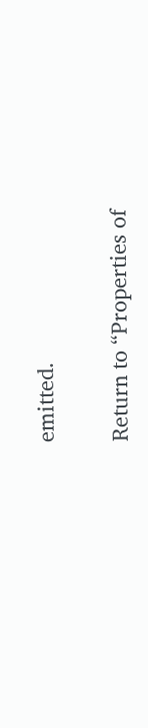emitted.

Return to “Properties of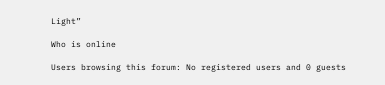Light”

Who is online

Users browsing this forum: No registered users and 0 guests